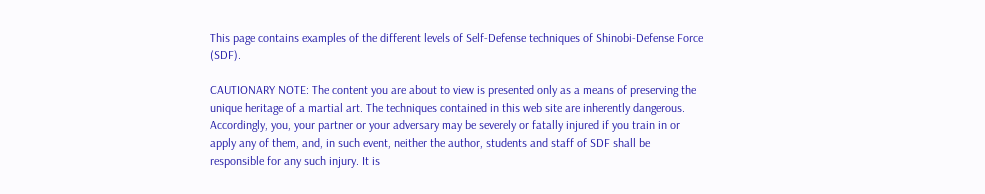This page contains examples of the different levels of Self-Defense techniques of Shinobi-Defense Force (SDF).

CAUTIONARY NOTE: The content you are about to view is presented only as a means of preserving the unique heritage of a martial art. The techniques contained in this web site are inherently dangerous. Accordingly, you, your partner or your adversary may be severely or fatally injured if you train in or apply any of them, and, in such event, neither the author, students and staff of SDF shall be responsible for any such injury. It is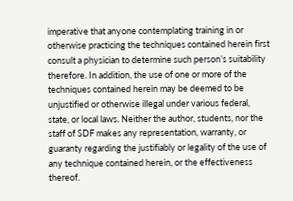imperative that anyone contemplating training in or otherwise practicing the techniques contained herein first consult a physician to determine such person’s suitability therefore. In addition, the use of one or more of the techniques contained herein may be deemed to be unjustified or otherwise illegal under various federal, state, or local laws. Neither the author, students, nor the staff of SDF makes any representation, warranty, or guaranty regarding the justifiably or legality of the use of any technique contained herein, or the effectiveness thereof.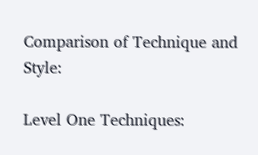Comparison of Technique and Style:

Level One Techniques: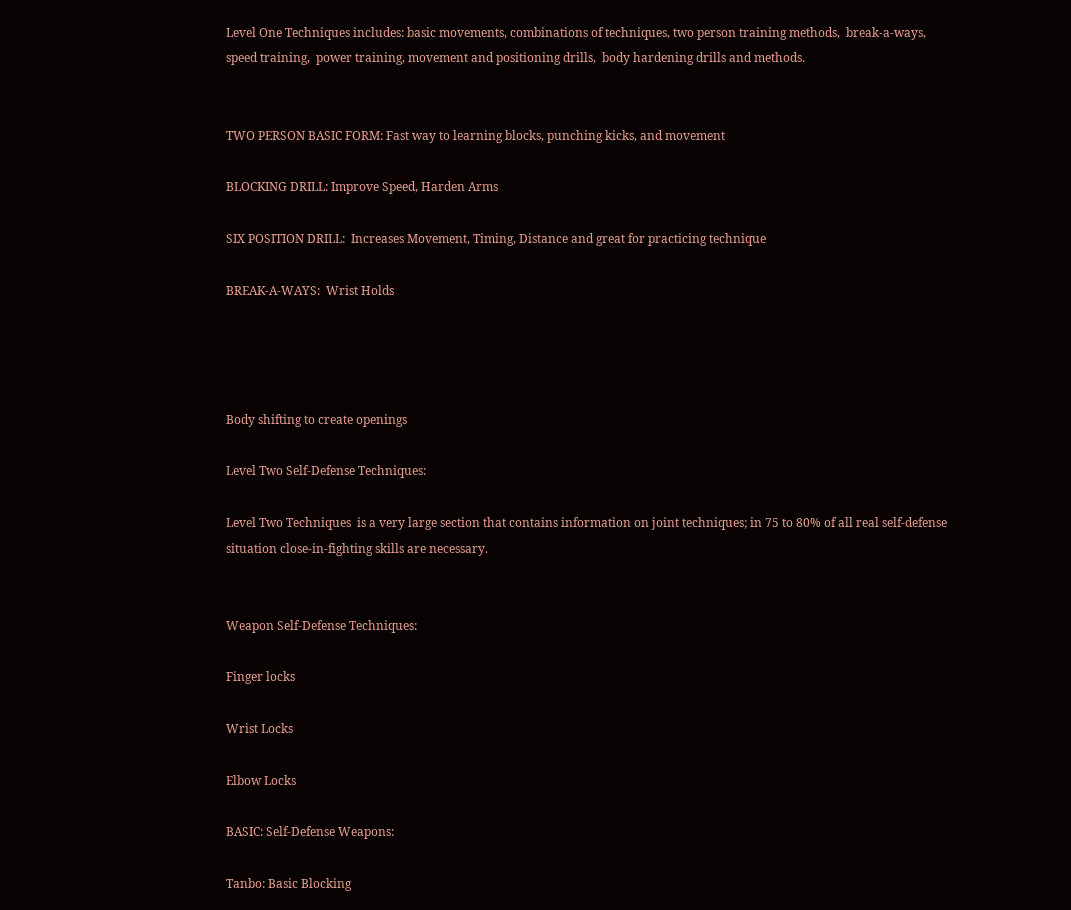Level One Techniques includes: basic movements, combinations of techniques, two person training methods,  break-a-ways,  speed training,  power training, movement and positioning drills,  body hardening drills and methods.


TWO PERSON BASIC FORM: Fast way to learning blocks, punching kicks, and movement

BLOCKING DRILL: Improve Speed, Harden Arms

SIX POSITION DRILL:  Increases Movement, Timing, Distance and great for practicing technique

BREAK-A-WAYS:  Wrist Holds




Body shifting to create openings

Level Two Self-Defense Techniques:

Level Two Techniques  is a very large section that contains information on joint techniques; in 75 to 80% of all real self-defense situation close-in-fighting skills are necessary.


Weapon Self-Defense Techniques:

Finger locks

Wrist Locks

Elbow Locks

BASIC: Self-Defense Weapons:

Tanbo: Basic Blocking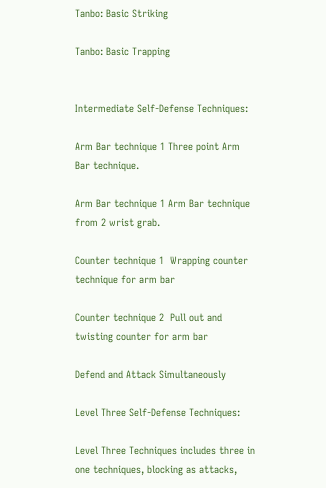Tanbo: Basic Striking

Tanbo: Basic Trapping


Intermediate Self-Defense Techniques:

Arm Bar technique 1 Three point Arm Bar technique.

Arm Bar technique 1 Arm Bar technique from 2 wrist grab.

Counter technique 1  Wrapping counter technique for arm bar

Counter technique 2  Pull out and twisting counter for arm bar

Defend and Attack Simultaneously

Level Three Self-Defense Techniques:

Level Three Techniques includes three in one techniques, blocking as attacks,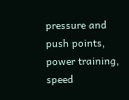pressure and push points,  power training,  speed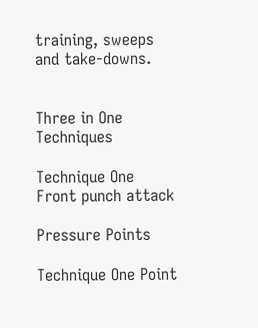training, sweeps and take-downs.


Three in One Techniques

Technique One Front punch attack

Pressure Points

Technique One Point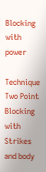Blocking with power

Technique Two Point Blocking with Strikes and body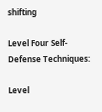shifting

Level Four Self-Defense Techniques:

Level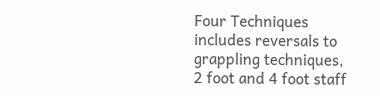Four Techniques includes reversals to grappling techniques, 2 foot and 4 foot staff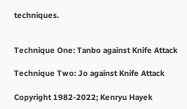techniques.


Technique One: Tanbo against Knife Attack

Technique Two: Jo against Knife Attack

Copyright 1982-2022; Kenryu Hayek